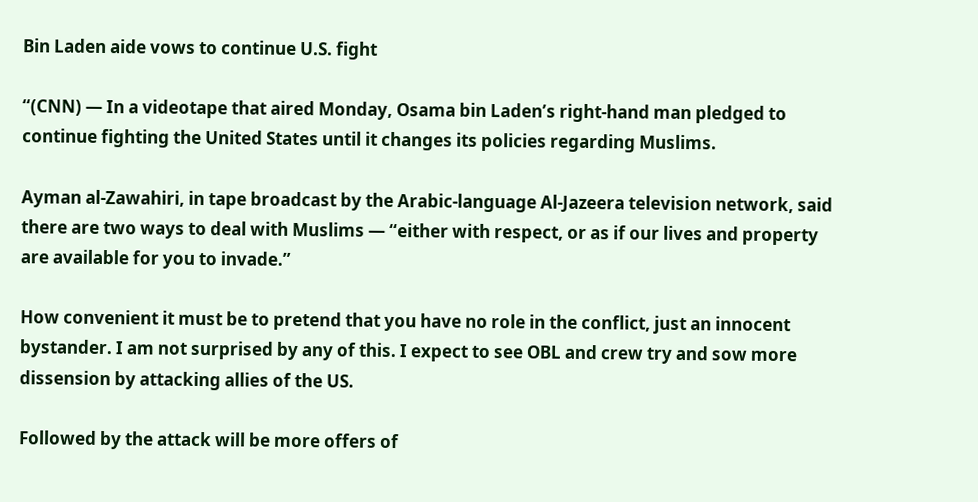Bin Laden aide vows to continue U.S. fight

“(CNN) — In a videotape that aired Monday, Osama bin Laden’s right-hand man pledged to continue fighting the United States until it changes its policies regarding Muslims.

Ayman al-Zawahiri, in tape broadcast by the Arabic-language Al-Jazeera television network, said there are two ways to deal with Muslims — “either with respect, or as if our lives and property are available for you to invade.”

How convenient it must be to pretend that you have no role in the conflict, just an innocent bystander. I am not surprised by any of this. I expect to see OBL and crew try and sow more dissension by attacking allies of the US.

Followed by the attack will be more offers of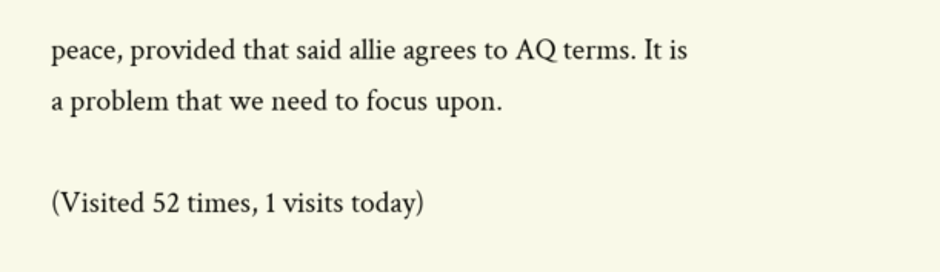peace, provided that said allie agrees to AQ terms. It is a problem that we need to focus upon.

(Visited 52 times, 1 visits today)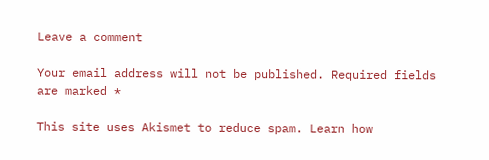Leave a comment

Your email address will not be published. Required fields are marked *

This site uses Akismet to reduce spam. Learn how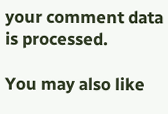your comment data is processed.

You may also like